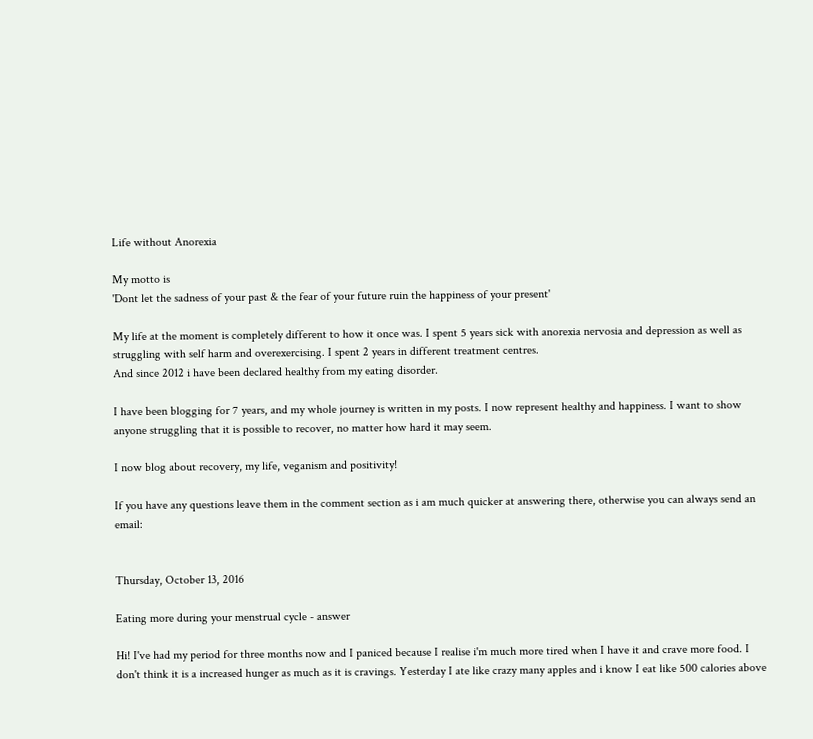Life without Anorexia

My motto is
'Dont let the sadness of your past & the fear of your future ruin the happiness of your present'

My life at the moment is completely different to how it once was. I spent 5 years sick with anorexia nervosia and depression as well as struggling with self harm and overexercising. I spent 2 years in different treatment centres.
And since 2012 i have been declared healthy from my eating disorder.

I have been blogging for 7 years, and my whole journey is written in my posts. I now represent healthy and happiness. I want to show anyone struggling that it is possible to recover, no matter how hard it may seem.

I now blog about recovery, my life, veganism and positivity!

If you have any questions leave them in the comment section as i am much quicker at answering there, otherwise you can always send an email:


Thursday, October 13, 2016

Eating more during your menstrual cycle - answer

Hi! I've had my period for three months now and I paniced because I realise i'm much more tired when I have it and crave more food. I don't think it is a increased hunger as much as it is cravings. Yesterday I ate like crazy many apples and i know I eat like 500 calories above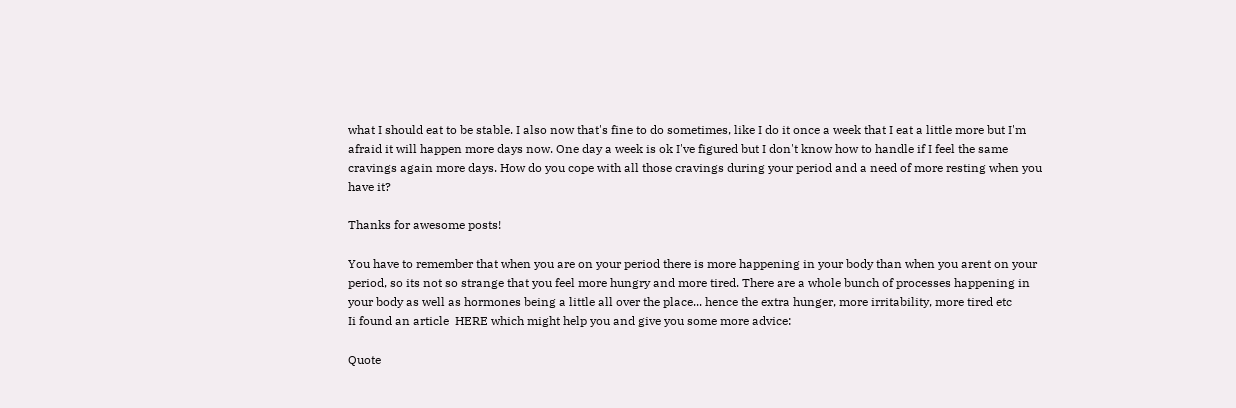what I should eat to be stable. I also now that's fine to do sometimes, like I do it once a week that I eat a little more but I'm afraid it will happen more days now. One day a week is ok I've figured but I don't know how to handle if I feel the same cravings again more days. How do you cope with all those cravings during your period and a need of more resting when you have it?

Thanks for awesome posts!

You have to remember that when you are on your period there is more happening in your body than when you arent on your period, so its not so strange that you feel more hungry and more tired. There are a whole bunch of processes happening in your body as well as hormones being a little all over the place... hence the extra hunger, more irritability, more tired etc
Ii found an article  HERE which might help you and give you some more advice:

Quote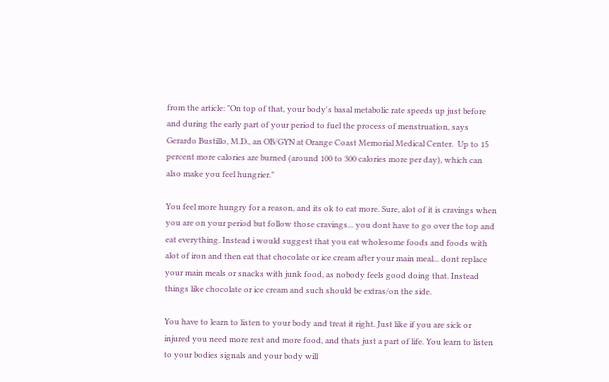from the article: "On top of that, your body's basal metabolic rate speeds up just before and during the early part of your period to fuel the process of menstruation, says Gerardo Bustillo, M.D., an OB/GYN at Orange Coast Memorial Medical Center.  Up to 15 percent more calories are burned (around 100 to 300 calories more per day), which can also make you feel hungrier."

You feel more hungry for a reason, and its ok to eat more. Sure, alot of it is cravings when you are on your period but follow those cravings... you dont have to go over the top and eat everything. Instead i would suggest that you eat wholesome foods and foods with alot of iron and then eat that chocolate or ice cream after your main meal... dont replace your main meals or snacks with junk food, as nobody feels good doing that. Instead things like chocolate or ice cream and such should be extras/on the side.

You have to learn to listen to your body and treat it right. Just like if you are sick or injured you need more rest and more food, and thats just a part of life. You learn to listen to your bodies signals and your body will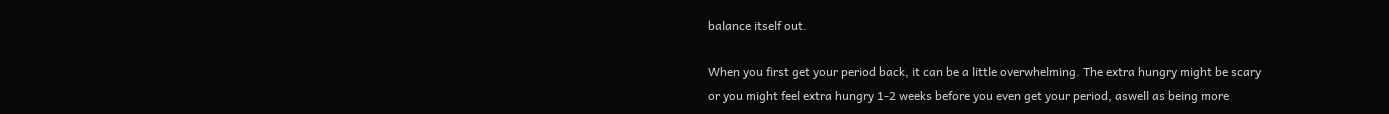balance itself out.

When you first get your period back, it can be a little overwhelming. The extra hungry might be scary or you might feel extra hungry 1-2 weeks before you even get your period, aswell as being more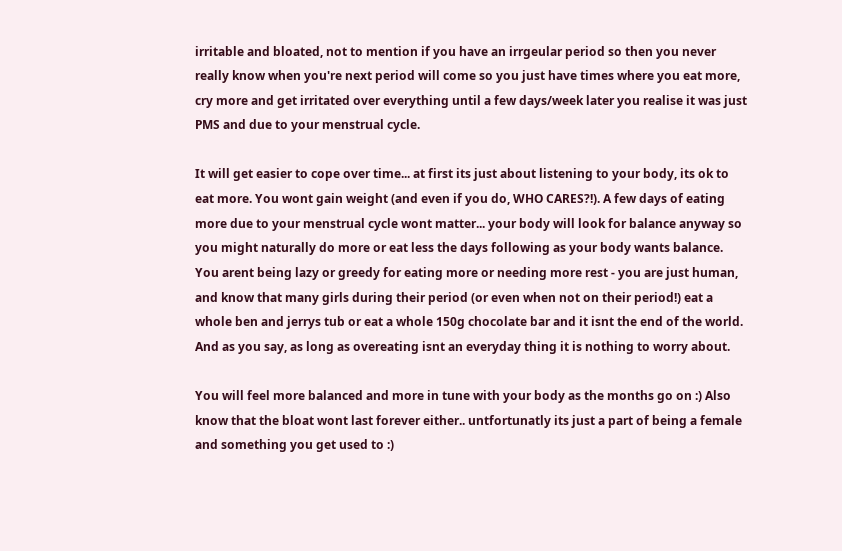irritable and bloated, not to mention if you have an irrgeular period so then you never really know when you're next period will come so you just have times where you eat more, cry more and get irritated over everything until a few days/week later you realise it was just PMS and due to your menstrual cycle.

It will get easier to cope over time... at first its just about listening to your body, its ok to eat more. You wont gain weight (and even if you do, WHO CARES?!). A few days of eating more due to your menstrual cycle wont matter... your body will look for balance anyway so you might naturally do more or eat less the days following as your body wants balance. You arent being lazy or greedy for eating more or needing more rest - you are just human, and know that many girls during their period (or even when not on their period!) eat a whole ben and jerrys tub or eat a whole 150g chocolate bar and it isnt the end of the world. And as you say, as long as overeating isnt an everyday thing it is nothing to worry about.

You will feel more balanced and more in tune with your body as the months go on :) Also know that the bloat wont last forever either.. untfortunatly its just a part of being a female and something you get used to :)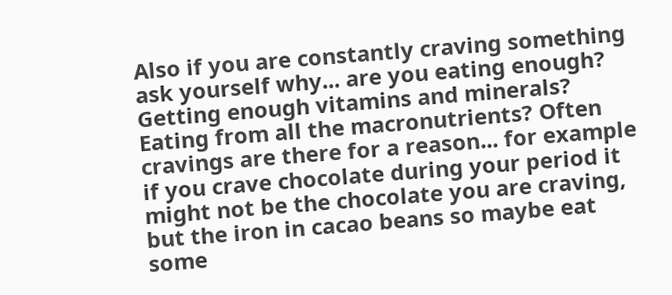Also if you are constantly craving something ask yourself why... are you eating enough? Getting enough vitamins and minerals? Eating from all the macronutrients? Often cravings are there for a reason... for example if you crave chocolate during your period it might not be the chocolate you are craving, but the iron in cacao beans so maybe eat some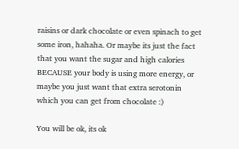raisins or dark chocolate or even spinach to get some iron, hahaha. Or maybe its just the fact that you want the sugar and high calories BECAUSE your body is using more energy, or maybe you just want that extra serotonin which you can get from chocolate :)

You will be ok, its ok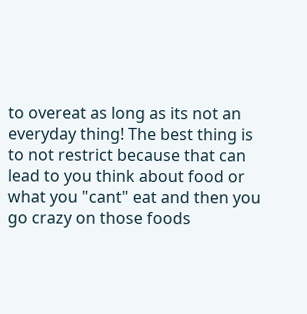to overeat as long as its not an everyday thing! The best thing is to not restrict because that can lead to you think about food or what you "cant" eat and then you go crazy on those foods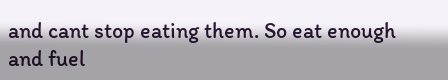and cant stop eating them. So eat enough and fuel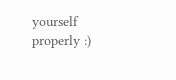yourself properly :)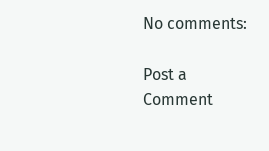No comments:

Post a Comment